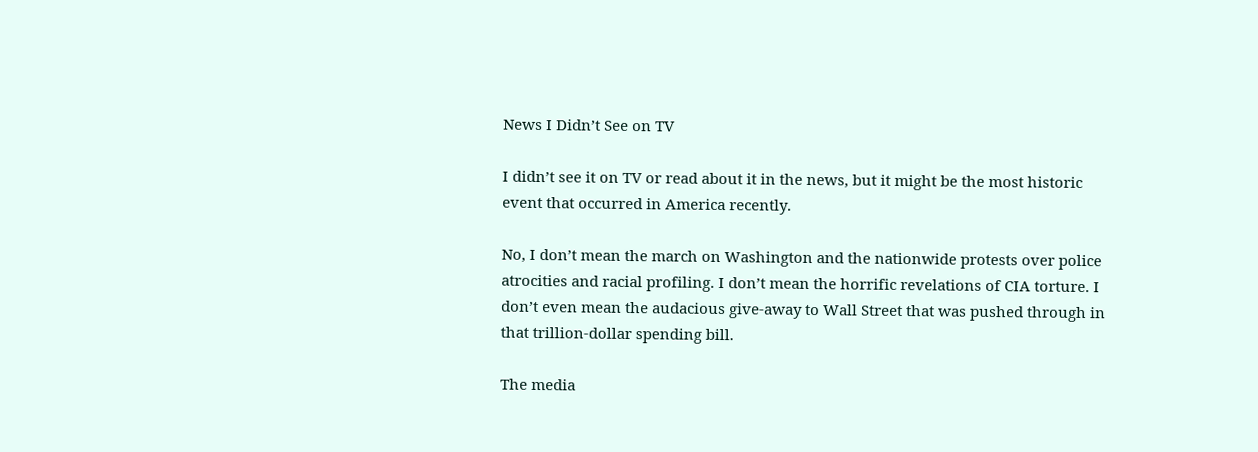News I Didn’t See on TV

I didn’t see it on TV or read about it in the news, but it might be the most historic event that occurred in America recently.

No, I don’t mean the march on Washington and the nationwide protests over police atrocities and racial profiling. I don’t mean the horrific revelations of CIA torture. I don’t even mean the audacious give-away to Wall Street that was pushed through in that trillion-dollar spending bill.

The media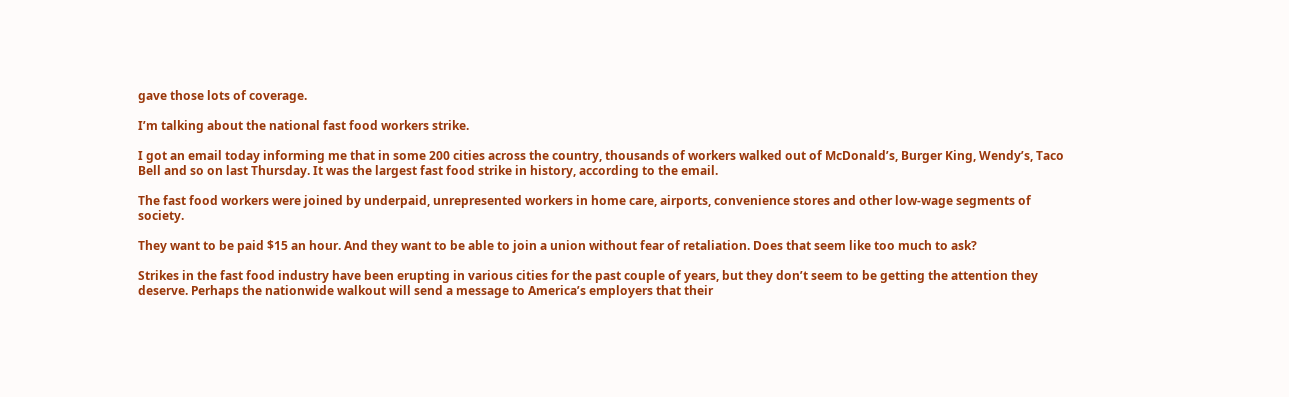gave those lots of coverage.

I’m talking about the national fast food workers strike.

I got an email today informing me that in some 200 cities across the country, thousands of workers walked out of McDonald’s, Burger King, Wendy’s, Taco Bell and so on last Thursday. It was the largest fast food strike in history, according to the email.

The fast food workers were joined by underpaid, unrepresented workers in home care, airports, convenience stores and other low-wage segments of society.

They want to be paid $15 an hour. And they want to be able to join a union without fear of retaliation. Does that seem like too much to ask?

Strikes in the fast food industry have been erupting in various cities for the past couple of years, but they don’t seem to be getting the attention they deserve. Perhaps the nationwide walkout will send a message to America’s employers that their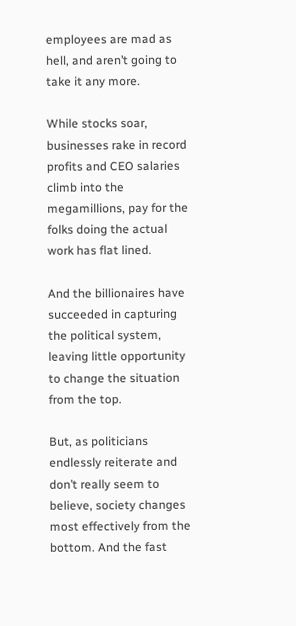employees are mad as hell, and aren’t going to take it any more.

While stocks soar, businesses rake in record profits and CEO salaries climb into the megamillions, pay for the folks doing the actual work has flat lined.

And the billionaires have succeeded in capturing the political system, leaving little opportunity to change the situation from the top.

But, as politicians endlessly reiterate and don’t really seem to believe, society changes most effectively from the bottom. And the fast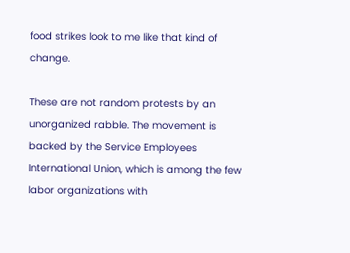food strikes look to me like that kind of change.

These are not random protests by an unorganized rabble. The movement is backed by the Service Employees International Union, which is among the few labor organizations with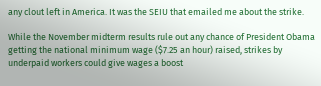any clout left in America. It was the SEIU that emailed me about the strike.

While the November midterm results rule out any chance of President Obama getting the national minimum wage ($7.25 an hour) raised, strikes by underpaid workers could give wages a boost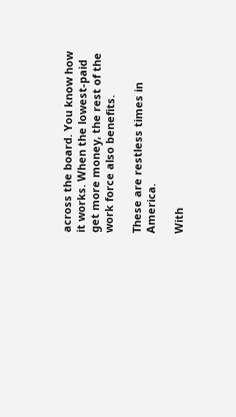across the board. You know how it works. When the lowest-paid get more money, the rest of the work force also benefits.

These are restless times in America.

With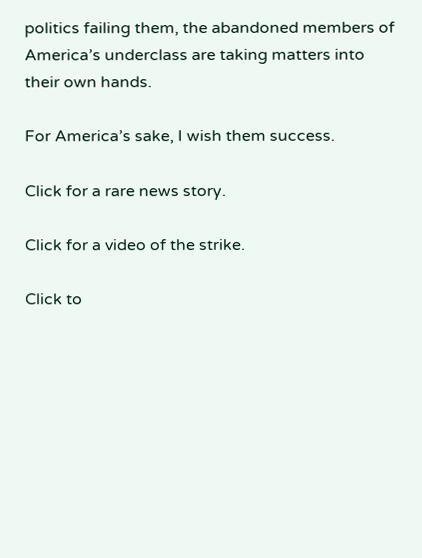politics failing them, the abandoned members of America’s underclass are taking matters into their own hands.

For America’s sake, I wish them success.

Click for a rare news story.

Click for a video of the strike.

Click to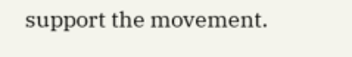support the movement.